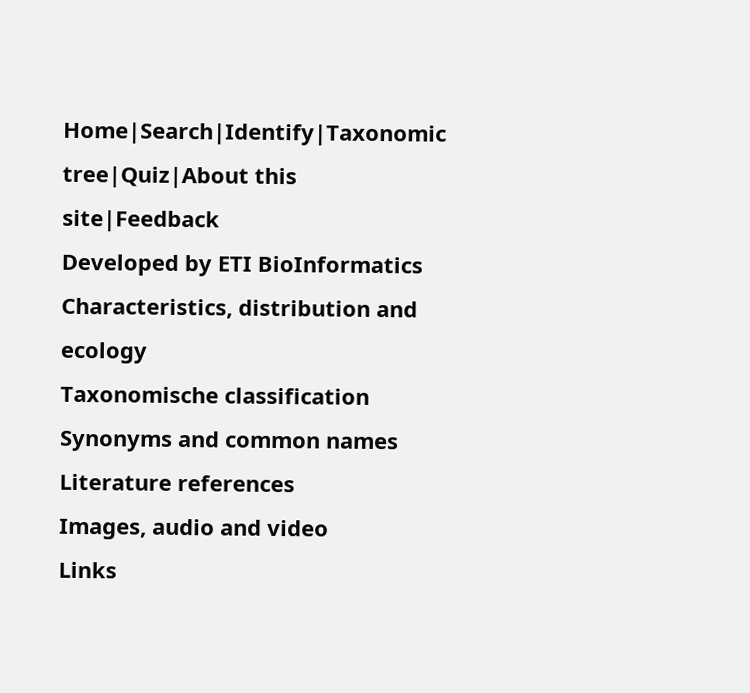Home|Search|Identify|Taxonomic tree|Quiz|About this site|Feedback
Developed by ETI BioInformatics
Characteristics, distribution and ecology
Taxonomische classification
Synonyms and common names
Literature references
Images, audio and video
Links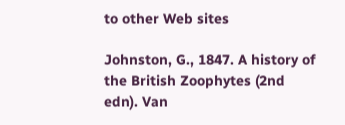to other Web sites

Johnston, G., 1847. A history of the British Zoophytes (2nd edn). Van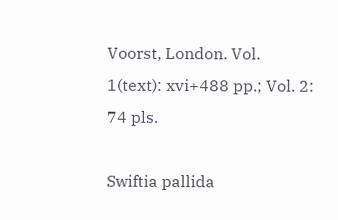Voorst, London. Vol. 1(text): xvi+488 pp.; Vol. 2: 74 pls.

Swiftia pallida